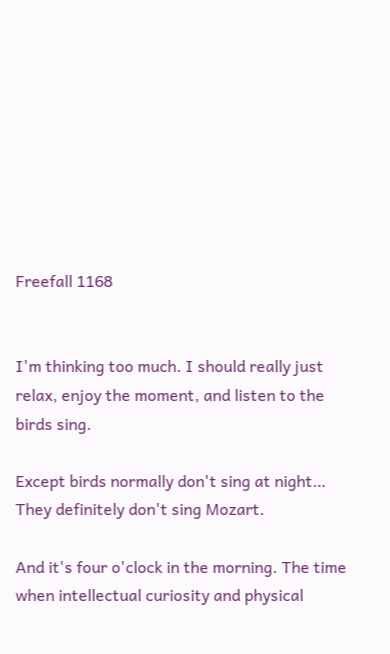Freefall 1168


I'm thinking too much. I should really just relax, enjoy the moment, and listen to the birds sing.

Except birds normally don't sing at night… They definitely don't sing Mozart.

And it's four o'clock in the morning. The time when intellectual curiosity and physical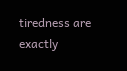tiredness are exactly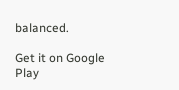balanced.

Get it on Google Play